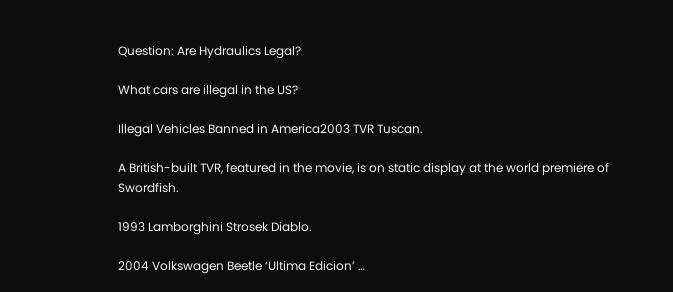Question: Are Hydraulics Legal?

What cars are illegal in the US?

Illegal Vehicles Banned in America2003 TVR Tuscan.

A British-built TVR, featured in the movie, is on static display at the world premiere of Swordfish.

1993 Lamborghini Strosek Diablo.

2004 Volkswagen Beetle ‘Ultima Edicion’ …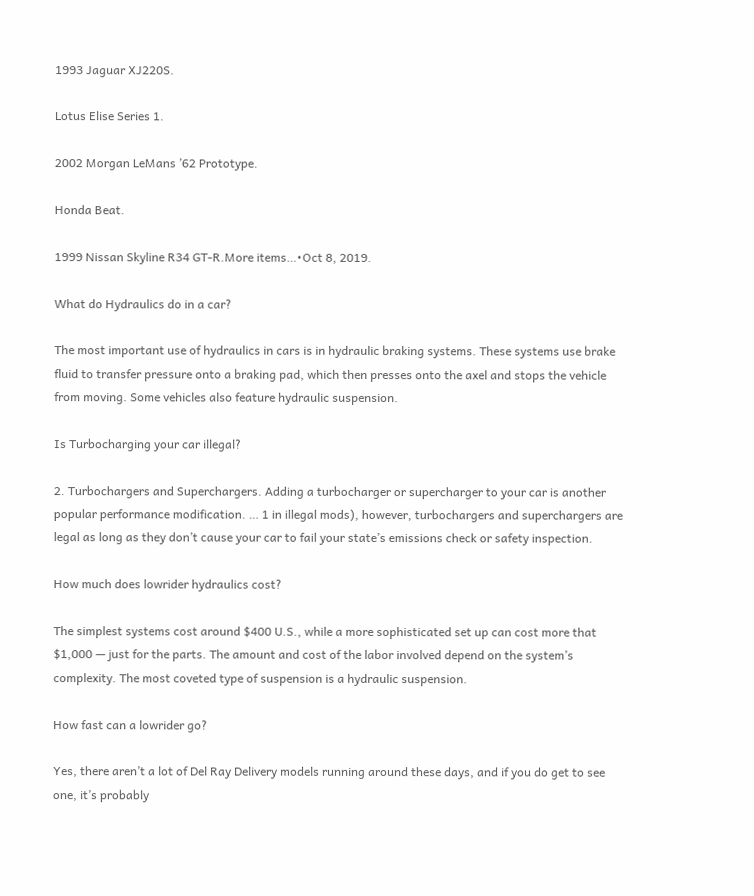1993 Jaguar XJ220S.

Lotus Elise Series 1.

2002 Morgan LeMans ’62 Prototype.

Honda Beat.

1999 Nissan Skyline R34 GT-R.More items…•Oct 8, 2019.

What do Hydraulics do in a car?

The most important use of hydraulics in cars is in hydraulic braking systems. These systems use brake fluid to transfer pressure onto a braking pad, which then presses onto the axel and stops the vehicle from moving. Some vehicles also feature hydraulic suspension.

Is Turbocharging your car illegal?

2. Turbochargers and Superchargers. Adding a turbocharger or supercharger to your car is another popular performance modification. … 1 in illegal mods), however, turbochargers and superchargers are legal as long as they don’t cause your car to fail your state’s emissions check or safety inspection.

How much does lowrider hydraulics cost?

The simplest systems cost around $400 U.S., while a more sophisticated set up can cost more that $1,000 — just for the parts. The amount and cost of the labor involved depend on the system’s complexity. The most coveted type of suspension is a hydraulic suspension.

How fast can a lowrider go?

Yes, there aren’t a lot of Del Ray Delivery models running around these days, and if you do get to see one, it’s probably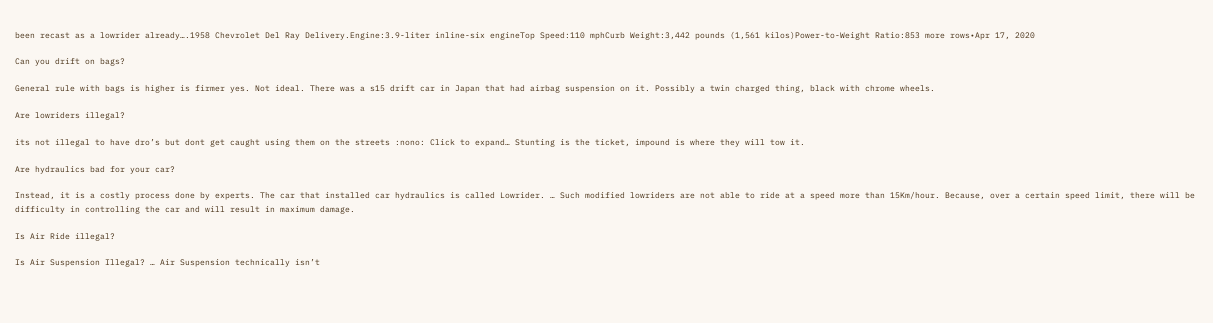been recast as a lowrider already….1958 Chevrolet Del Ray Delivery.Engine:3.9-liter inline-six engineTop Speed:110 mphCurb Weight:3,442 pounds (1,561 kilos)Power-to-Weight Ratio:853 more rows•Apr 17, 2020

Can you drift on bags?

General rule with bags is higher is firmer yes. Not ideal. There was a s15 drift car in Japan that had airbag suspension on it. Possibly a twin charged thing, black with chrome wheels.

Are lowriders illegal?

its not illegal to have dro’s but dont get caught using them on the streets :nono: Click to expand… Stunting is the ticket, impound is where they will tow it.

Are hydraulics bad for your car?

Instead, it is a costly process done by experts. The car that installed car hydraulics is called Lowrider. … Such modified lowriders are not able to ride at a speed more than 15Km/hour. Because, over a certain speed limit, there will be difficulty in controlling the car and will result in maximum damage.

Is Air Ride illegal?

Is Air Suspension Illegal? … Air Suspension technically isn’t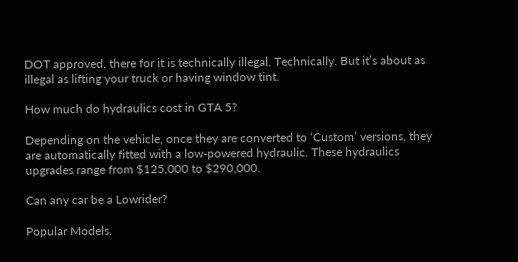DOT approved, there for it is technically illegal. Technically. But it’s about as illegal as lifting your truck or having window tint.

How much do hydraulics cost in GTA 5?

Depending on the vehicle, once they are converted to ‘Custom’ versions, they are automatically fitted with a low-powered hydraulic. These hydraulics upgrades range from $125,000 to $290,000.

Can any car be a Lowrider?

Popular Models.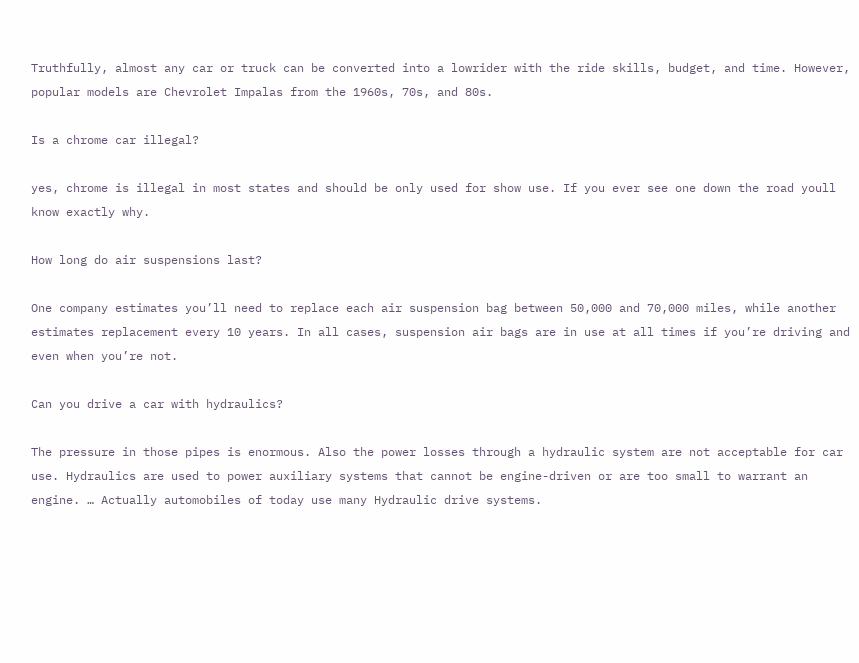Truthfully, almost any car or truck can be converted into a lowrider with the ride skills, budget, and time. However, popular models are Chevrolet Impalas from the 1960s, 70s, and 80s.

Is a chrome car illegal?

yes, chrome is illegal in most states and should be only used for show use. If you ever see one down the road youll know exactly why.

How long do air suspensions last?

One company estimates you’ll need to replace each air suspension bag between 50,000 and 70,000 miles, while another estimates replacement every 10 years. In all cases, suspension air bags are in use at all times if you’re driving and even when you’re not.

Can you drive a car with hydraulics?

The pressure in those pipes is enormous. Also the power losses through a hydraulic system are not acceptable for car use. Hydraulics are used to power auxiliary systems that cannot be engine-driven or are too small to warrant an engine. … Actually automobiles of today use many Hydraulic drive systems.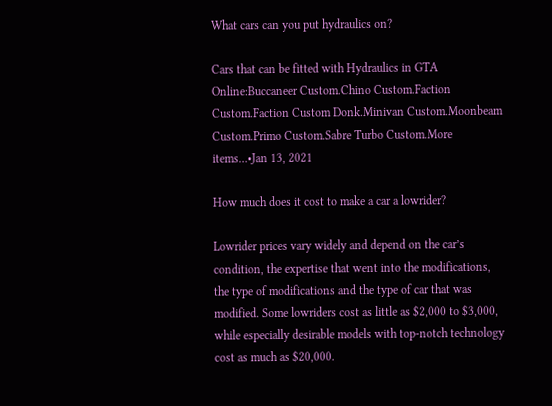What cars can you put hydraulics on?

Cars that can be fitted with Hydraulics in GTA Online:Buccaneer Custom.Chino Custom.Faction Custom.Faction Custom Donk.Minivan Custom.Moonbeam Custom.Primo Custom.Sabre Turbo Custom.More items…•Jan 13, 2021

How much does it cost to make a car a lowrider?

Lowrider prices vary widely and depend on the car’s condition, the expertise that went into the modifications, the type of modifications and the type of car that was modified. Some lowriders cost as little as $2,000 to $3,000, while especially desirable models with top-notch technology cost as much as $20,000.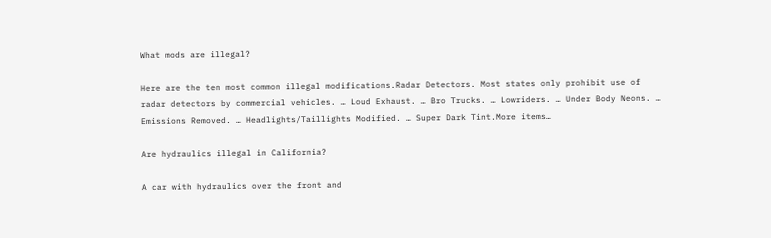What mods are illegal?

Here are the ten most common illegal modifications.Radar Detectors. Most states only prohibit use of radar detectors by commercial vehicles. … Loud Exhaust. … Bro Trucks. … Lowriders. … Under Body Neons. … Emissions Removed. … Headlights/Taillights Modified. … Super Dark Tint.More items…

Are hydraulics illegal in California?

A car with hydraulics over the front and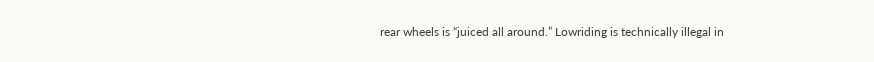rear wheels is “juiced all around.” Lowriding is technically illegal in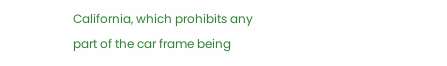California, which prohibits any part of the car frame being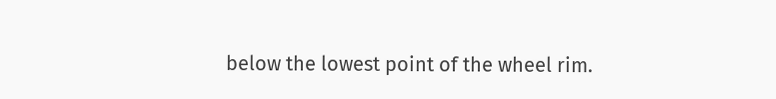below the lowest point of the wheel rim.